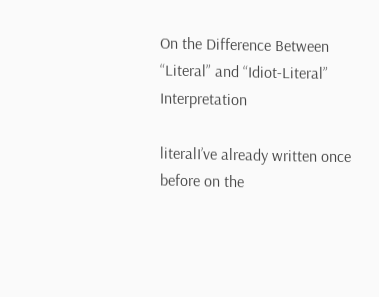On the Difference Between “Literal” and “Idiot-Literal” Interpretation

literalI’ve already written once before on the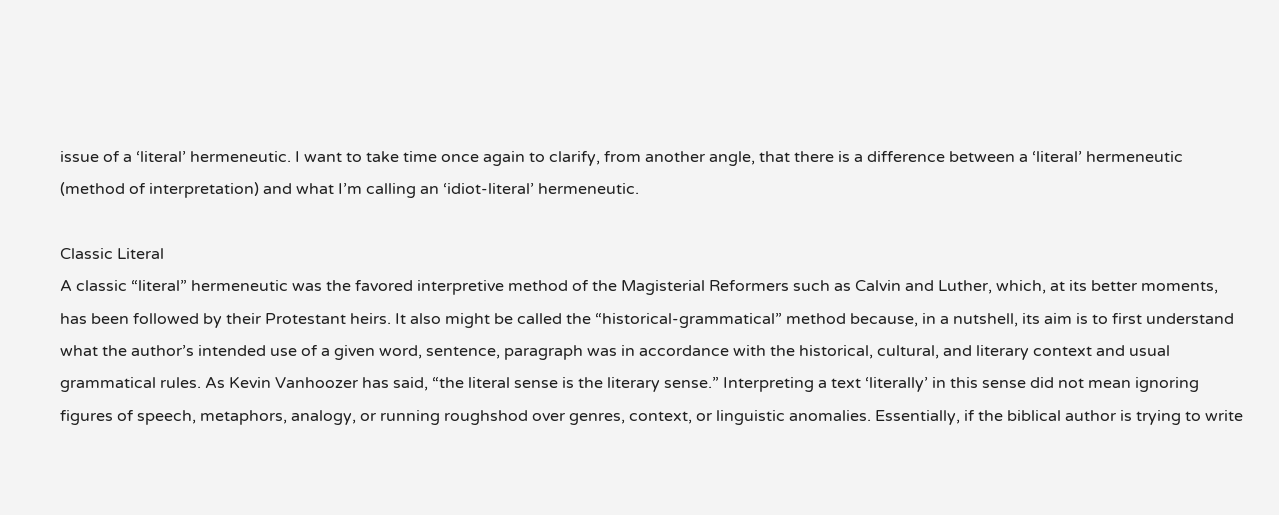issue of a ‘literal’ hermeneutic. I want to take time once again to clarify, from another angle, that there is a difference between a ‘literal’ hermeneutic (method of interpretation) and what I’m calling an ‘idiot-literal’ hermeneutic.

Classic Literal
A classic “literal” hermeneutic was the favored interpretive method of the Magisterial Reformers such as Calvin and Luther, which, at its better moments, has been followed by their Protestant heirs. It also might be called the “historical-grammatical” method because, in a nutshell, its aim is to first understand what the author’s intended use of a given word, sentence, paragraph was in accordance with the historical, cultural, and literary context and usual grammatical rules. As Kevin Vanhoozer has said, “the literal sense is the literary sense.” Interpreting a text ‘literally’ in this sense did not mean ignoring figures of speech, metaphors, analogy, or running roughshod over genres, context, or linguistic anomalies. Essentially, if the biblical author is trying to write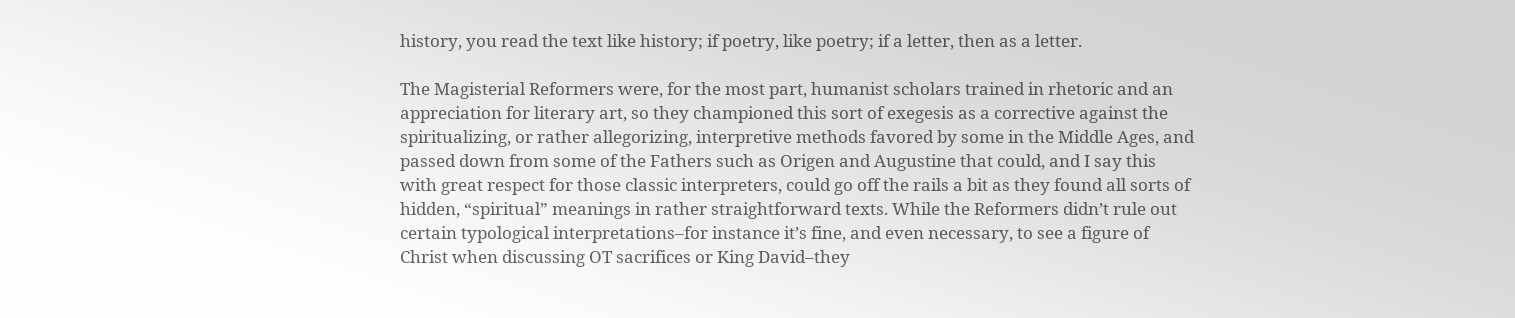history, you read the text like history; if poetry, like poetry; if a letter, then as a letter.

The Magisterial Reformers were, for the most part, humanist scholars trained in rhetoric and an appreciation for literary art, so they championed this sort of exegesis as a corrective against the spiritualizing, or rather allegorizing, interpretive methods favored by some in the Middle Ages, and passed down from some of the Fathers such as Origen and Augustine that could, and I say this with great respect for those classic interpreters, could go off the rails a bit as they found all sorts of hidden, “spiritual” meanings in rather straightforward texts. While the Reformers didn’t rule out certain typological interpretations–for instance it’s fine, and even necessary, to see a figure of Christ when discussing OT sacrifices or King David–they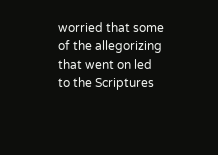worried that some of the allegorizing that went on led to the Scriptures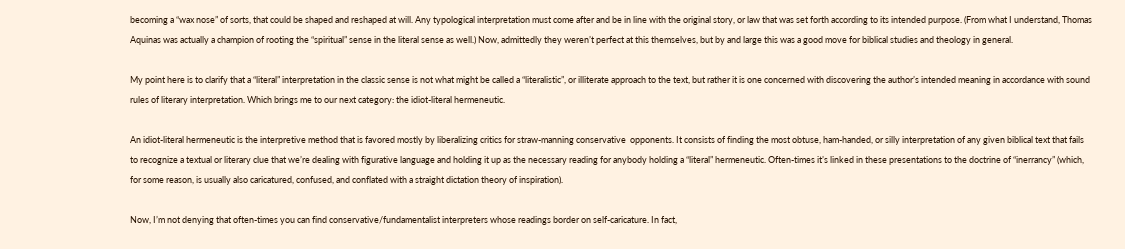becoming a “wax nose” of sorts, that could be shaped and reshaped at will. Any typological interpretation must come after and be in line with the original story, or law that was set forth according to its intended purpose. (From what I understand, Thomas Aquinas was actually a champion of rooting the “spiritual” sense in the literal sense as well.) Now, admittedly they weren’t perfect at this themselves, but by and large this was a good move for biblical studies and theology in general.

My point here is to clarify that a “literal” interpretation in the classic sense is not what might be called a “literalistic”, or illiterate approach to the text, but rather it is one concerned with discovering the author’s intended meaning in accordance with sound rules of literary interpretation. Which brings me to our next category: the idiot-literal hermeneutic.

An idiot-literal hermeneutic is the interpretive method that is favored mostly by liberalizing critics for straw-manning conservative  opponents. It consists of finding the most obtuse, ham-handed, or silly interpretation of any given biblical text that fails to recognize a textual or literary clue that we’re dealing with figurative language and holding it up as the necessary reading for anybody holding a “literal” hermeneutic. Often-times it’s linked in these presentations to the doctrine of “inerrancy” (which, for some reason, is usually also caricatured, confused, and conflated with a straight dictation theory of inspiration).

Now, I’m not denying that often-times you can find conservative/fundamentalist interpreters whose readings border on self-caricature. In fact,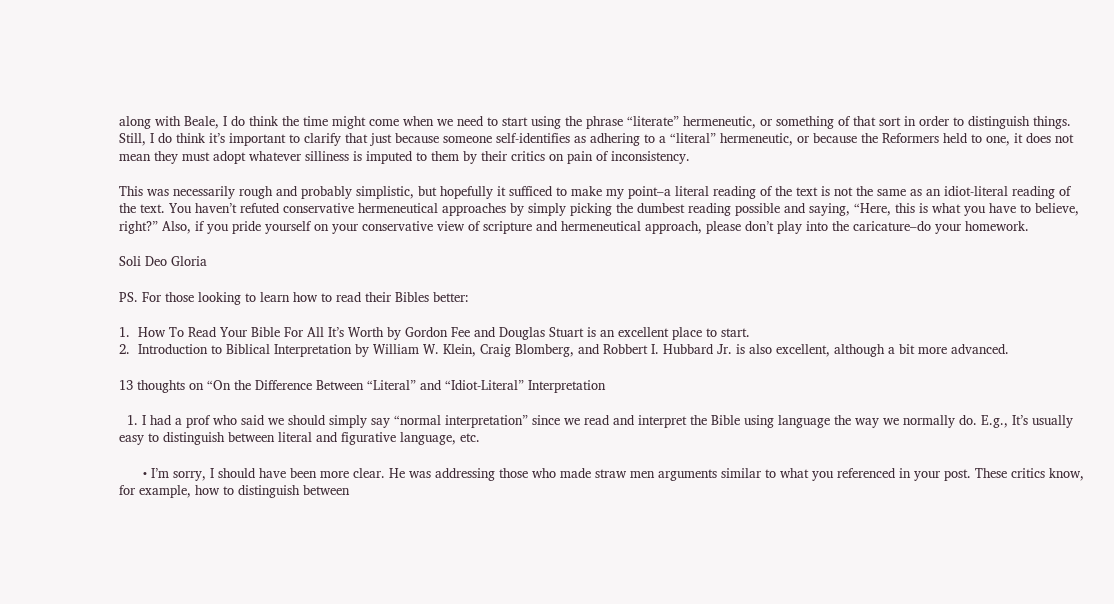along with Beale, I do think the time might come when we need to start using the phrase “literate” hermeneutic, or something of that sort in order to distinguish things. Still, I do think it’s important to clarify that just because someone self-identifies as adhering to a “literal” hermeneutic, or because the Reformers held to one, it does not mean they must adopt whatever silliness is imputed to them by their critics on pain of inconsistency.

This was necessarily rough and probably simplistic, but hopefully it sufficed to make my point–a literal reading of the text is not the same as an idiot-literal reading of the text. You haven’t refuted conservative hermeneutical approaches by simply picking the dumbest reading possible and saying, “Here, this is what you have to believe, right?” Also, if you pride yourself on your conservative view of scripture and hermeneutical approach, please don’t play into the caricature–do your homework.

Soli Deo Gloria

PS. For those looking to learn how to read their Bibles better:

1.  How To Read Your Bible For All It’s Worth by Gordon Fee and Douglas Stuart is an excellent place to start.
2.  Introduction to Biblical Interpretation by William W. Klein, Craig Blomberg, and Robbert I. Hubbard Jr. is also excellent, although a bit more advanced.

13 thoughts on “On the Difference Between “Literal” and “Idiot-Literal” Interpretation

  1. I had a prof who said we should simply say “normal interpretation” since we read and interpret the Bible using language the way we normally do. E.g., It’s usually easy to distinguish between literal and figurative language, etc.

      • I’m sorry, I should have been more clear. He was addressing those who made straw men arguments similar to what you referenced in your post. These critics know, for example, how to distinguish between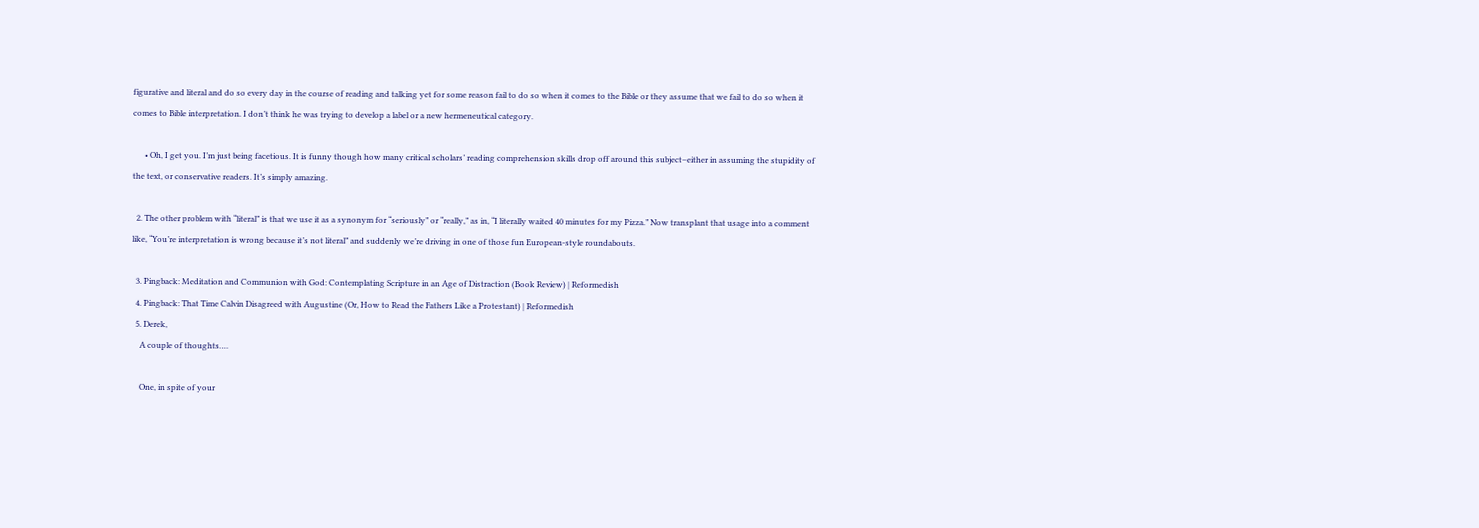figurative and literal and do so every day in the course of reading and talking yet for some reason fail to do so when it comes to the Bible or they assume that we fail to do so when it comes to Bible interpretation. I don’t think he was trying to develop a label or a new hermeneutical category.

      • Oh, I get you. I’m just being facetious. It is funny though how many critical scholars’ reading comprehension skills drop off around this subject–either in assuming the stupidity of the text, or conservative readers. It’s simply amazing.

  2. The other problem with “literal” is that we use it as a synonym for “seriously” or “really,” as in, “I literally waited 40 minutes for my Pizza.” Now transplant that usage into a comment like, “You’re interpretation is wrong because it’s not literal” and suddenly we’re driving in one of those fun European-style roundabouts.

  3. Pingback: Meditation and Communion with God: Contemplating Scripture in an Age of Distraction (Book Review) | Reformedish
  4. Pingback: That Time Calvin Disagreed with Augustine (Or, How to Read the Fathers Like a Protestant) | Reformedish
  5. Derek,
    A couple of thoughts….

    One, in spite of your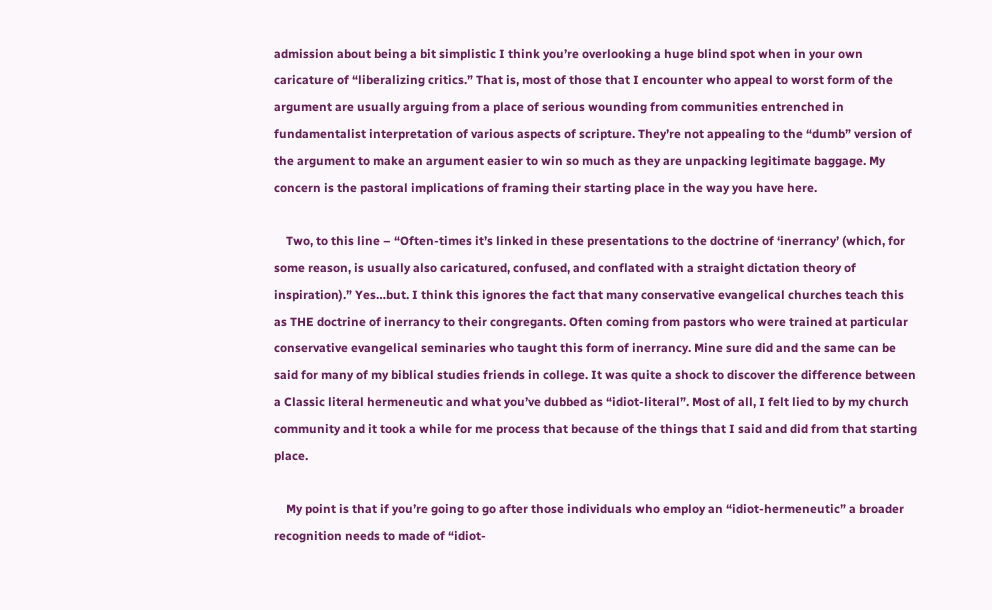admission about being a bit simplistic I think you’re overlooking a huge blind spot when in your own caricature of “liberalizing critics.” That is, most of those that I encounter who appeal to worst form of the argument are usually arguing from a place of serious wounding from communities entrenched in fundamentalist interpretation of various aspects of scripture. They’re not appealing to the “dumb” version of the argument to make an argument easier to win so much as they are unpacking legitimate baggage. My concern is the pastoral implications of framing their starting place in the way you have here.

    Two, to this line – “Often-times it’s linked in these presentations to the doctrine of ‘inerrancy’ (which, for some reason, is usually also caricatured, confused, and conflated with a straight dictation theory of inspiration).” Yes…but. I think this ignores the fact that many conservative evangelical churches teach this as THE doctrine of inerrancy to their congregants. Often coming from pastors who were trained at particular conservative evangelical seminaries who taught this form of inerrancy. Mine sure did and the same can be said for many of my biblical studies friends in college. It was quite a shock to discover the difference between a Classic literal hermeneutic and what you’ve dubbed as “idiot-literal”. Most of all, I felt lied to by my church community and it took a while for me process that because of the things that I said and did from that starting place.

    My point is that if you’re going to go after those individuals who employ an “idiot-hermeneutic” a broader recognition needs to made of “idiot-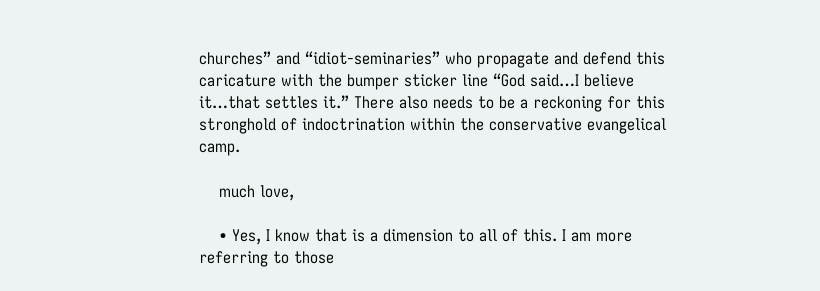churches” and “idiot-seminaries” who propagate and defend this caricature with the bumper sticker line “God said…I believe it…that settles it.” There also needs to be a reckoning for this stronghold of indoctrination within the conservative evangelical camp.

    much love,

    • Yes, I know that is a dimension to all of this. I am more referring to those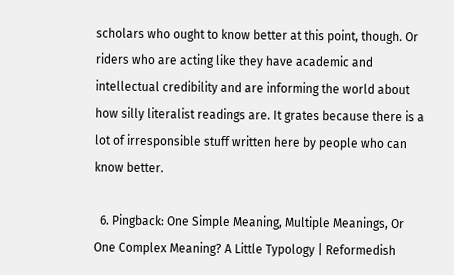scholars who ought to know better at this point, though. Or riders who are acting like they have academic and intellectual credibility and are informing the world about how silly literalist readings are. It grates because there is a lot of irresponsible stuff written here by people who can know better.

  6. Pingback: One Simple Meaning, Multiple Meanings, Or One Complex Meaning? A Little Typology | Reformedish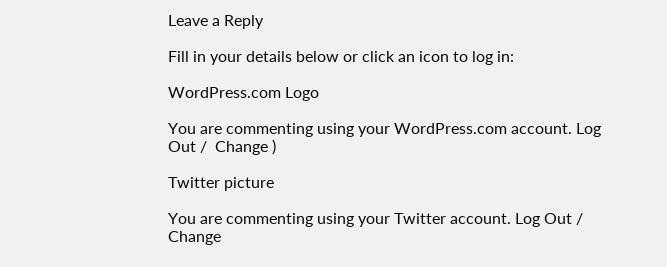Leave a Reply

Fill in your details below or click an icon to log in:

WordPress.com Logo

You are commenting using your WordPress.com account. Log Out /  Change )

Twitter picture

You are commenting using your Twitter account. Log Out /  Change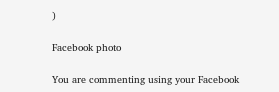)

Facebook photo

You are commenting using your Facebook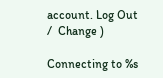account. Log Out /  Change )

Connecting to %s